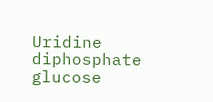Uridine diphosphate glucose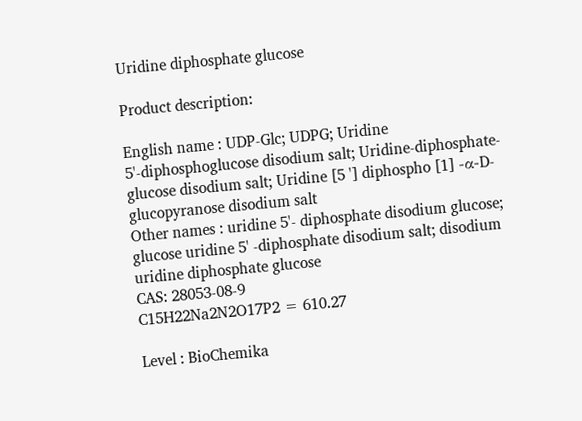Uridine diphosphate glucose

Product description:

English name : UDP-Glc; UDPG; Uridine 5'-diphosphoglucose disodium salt; Uridine-diphosphate-glucose disodium salt; Uridine [5 '] diphospho [1] -α-D-glucopyranose disodium salt
Other names : uridine 5'- diphosphate disodium glucose; glucose uridine 5' -diphosphate disodium salt; disodium uridine diphosphate glucose
CAS: 28053-08-9
C15H22Na2N2O17P2 = 610.27

Level : BioChemika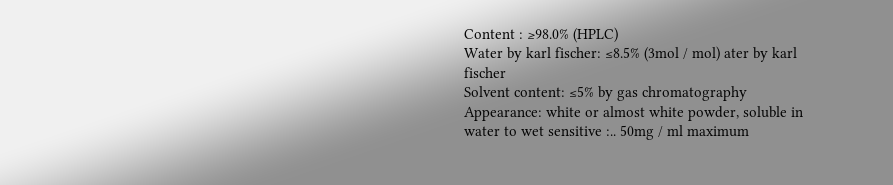Content : ≥98.0% (HPLC)
Water by karl fischer: ≤8.5% (3mol / mol) ater by karl fischer
Solvent content: ≤5% by gas chromatography
Appearance: white or almost white powder, soluble in water to wet sensitive :.. 50mg / ml maximum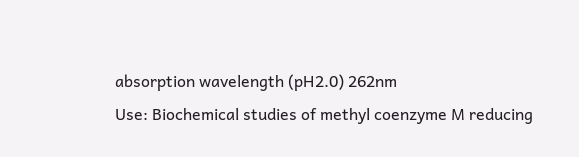absorption wavelength (pH2.0) 262nm
Use: Biochemical studies of methyl coenzyme M reducing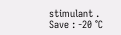stimulant .
Save : -20 ℃